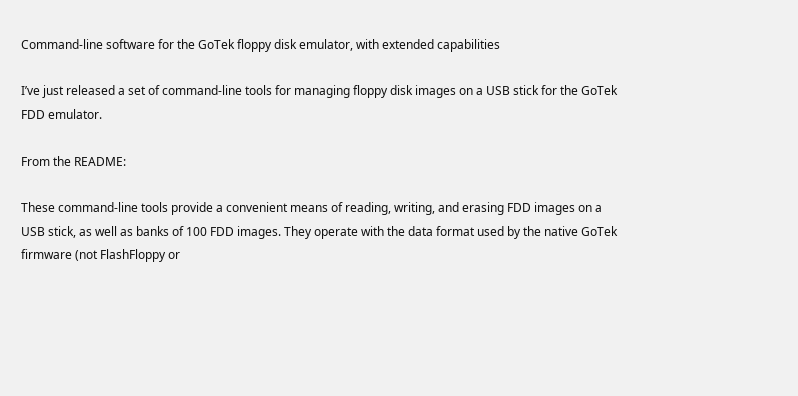Command-line software for the GoTek floppy disk emulator, with extended capabilities

I’ve just released a set of command-line tools for managing floppy disk images on a USB stick for the GoTek FDD emulator.

From the README:

These command-line tools provide a convenient means of reading, writing, and erasing FDD images on a USB stick, as well as banks of 100 FDD images. They operate with the data format used by the native GoTek firmware (not FlashFloppy or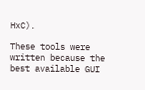HxC).

These tools were written because the best available GUI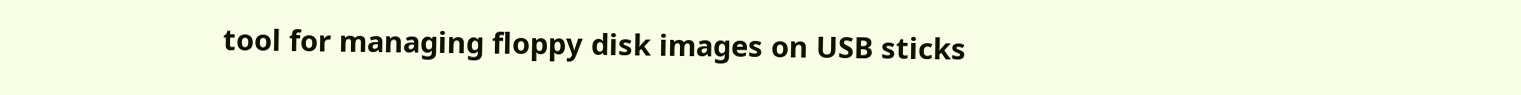tool for managing floppy disk images on USB sticks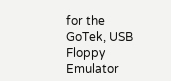for the GoTek, USB Floppy Emulator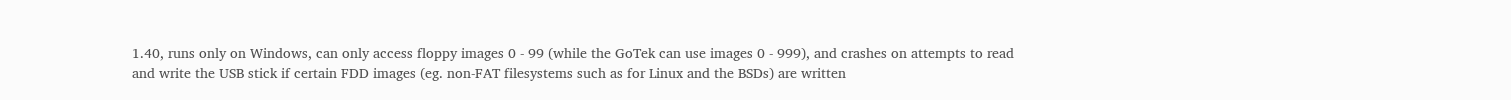1.40, runs only on Windows, can only access floppy images 0 - 99 (while the GoTek can use images 0 - 999), and crashes on attempts to read and write the USB stick if certain FDD images (eg. non-FAT filesystems such as for Linux and the BSDs) are written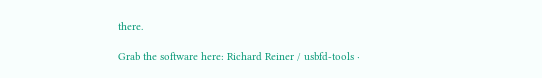there.

Grab the software here: Richard Reiner / usbfd-tools ·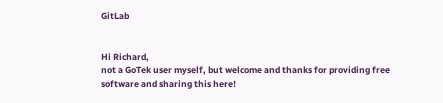GitLab


Hi Richard,
not a GoTek user myself, but welcome and thanks for providing free software and sharing this here!